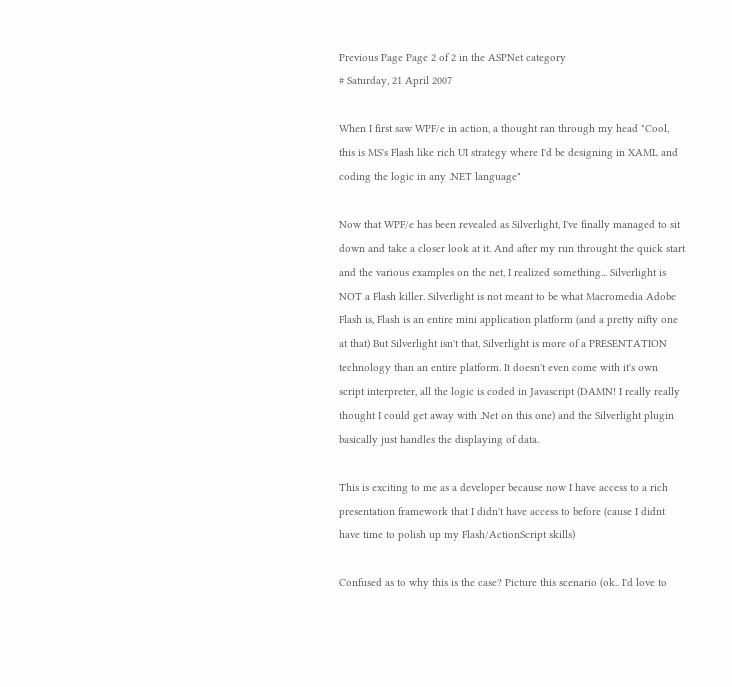Previous Page Page 2 of 2 in the ASPNet category
# Saturday, 21 April 2007

When I first saw WPF/e in action, a thought ran through my head "Cool, this is MS's Flash like rich UI strategy where I'd be designing in XAML and coding the logic in any .NET language"

Now that WPF/e has been revealed as Silverlight, I've finally managed to sit down and take a closer look at it. And after my run throught the quick start and the various examples on the net, I realized something... Silverlight is NOT a Flash killer. Silverlight is not meant to be what Macromedia Adobe Flash is, Flash is an entire mini application platform (and a pretty nifty one at that) But Silverlight isn't that, Silverlight is more of a PRESENTATION technology than an entire platform. It doesn't even come with it's own script interpreter, all the logic is coded in Javascript (DAMN! I really really thought I could get away with .Net on this one) and the Silverlight plugin basically just handles the displaying of data.

This is exciting to me as a developer because now I have access to a rich presentation framework that I didn't have access to before (cause I didnt have time to polish up my Flash/ActionScript skills)

Confused as to why this is the case? Picture this scenario (ok.. I'd love to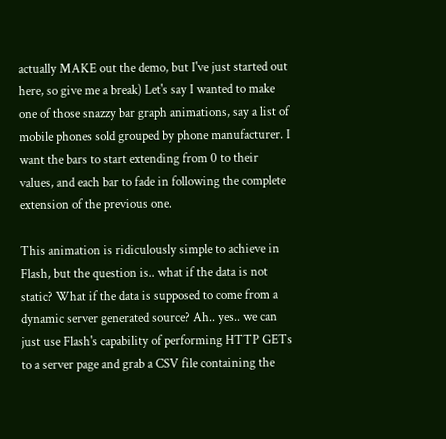actually MAKE out the demo, but I've just started out here, so give me a break) Let's say I wanted to make one of those snazzy bar graph animations, say a list of mobile phones sold grouped by phone manufacturer. I want the bars to start extending from 0 to their values, and each bar to fade in following the complete extension of the previous one.

This animation is ridiculously simple to achieve in Flash, but the question is.. what if the data is not static? What if the data is supposed to come from a dynamic server generated source? Ah.. yes.. we can just use Flash's capability of performing HTTP GETs to a server page and grab a CSV file containing the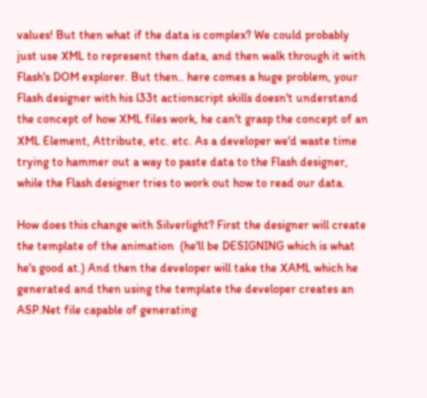values! But then what if the data is complex? We could probably just use XML to represent then data, and then walk through it with Flash's DOM explorer. But then.. here comes a huge problem, your Flash designer with his l33t actionscript skills doesn't understand the concept of how XML files work, he can't grasp the concept of an XML Element, Attribute, etc. etc. As a developer we'd waste time trying to hammer out a way to paste data to the Flash designer, while the Flash designer tries to work out how to read our data.

How does this change with Silverlight? First the designer will create the template of the animation  (he'll be DESIGNING which is what he's good at.) And then the developer will take the XAML which he generated and then using the template the developer creates an ASP.Net file capable of generating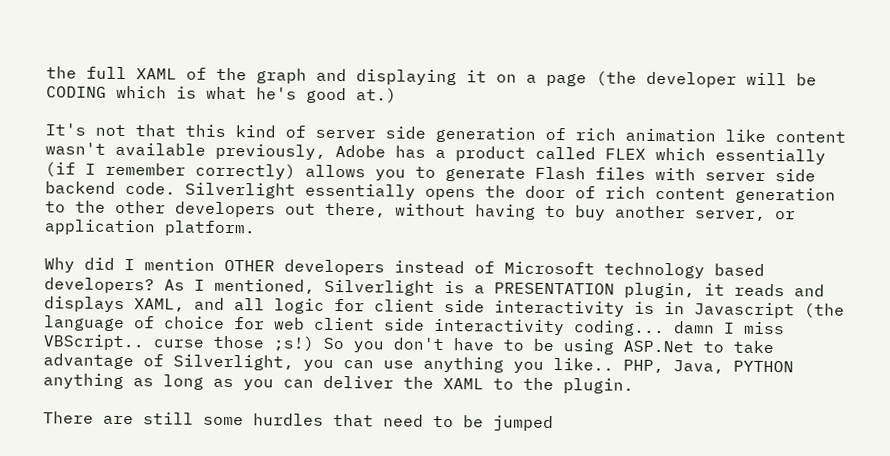the full XAML of the graph and displaying it on a page (the developer will be CODING which is what he's good at.)

It's not that this kind of server side generation of rich animation like content wasn't available previously, Adobe has a product called FLEX which essentially (if I remember correctly) allows you to generate Flash files with server side backend code. Silverlight essentially opens the door of rich content generation to the other developers out there, without having to buy another server, or application platform.

Why did I mention OTHER developers instead of Microsoft technology based developers? As I mentioned, Silverlight is a PRESENTATION plugin, it reads and displays XAML, and all logic for client side interactivity is in Javascript (the language of choice for web client side interactivity coding... damn I miss VBScript.. curse those ;s!) So you don't have to be using ASP.Net to take advantage of Silverlight, you can use anything you like.. PHP, Java, PYTHON anything as long as you can deliver the XAML to the plugin.

There are still some hurdles that need to be jumped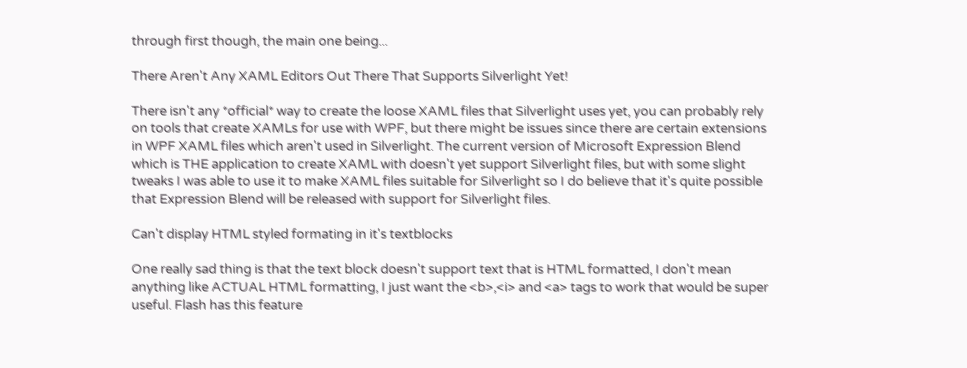through first though, the main one being...

There Aren't Any XAML Editors Out There That Supports Silverlight Yet!

There isn't any *official* way to create the loose XAML files that Silverlight uses yet, you can probably rely on tools that create XAMLs for use with WPF, but there might be issues since there are certain extensions in WPF XAML files which aren't used in Silverlight. The current version of Microsoft Expression Blend which is THE application to create XAML with doesn't yet support Silverlight files, but with some slight tweaks I was able to use it to make XAML files suitable for Silverlight so I do believe that it's quite possible that Expression Blend will be released with support for Silverlight files.

Can't display HTML styled formating in it's textblocks

One really sad thing is that the text block doesn't support text that is HTML formatted, I don't mean anything like ACTUAL HTML formatting, I just want the <b>,<i> and <a> tags to work that would be super useful. Flash has this feature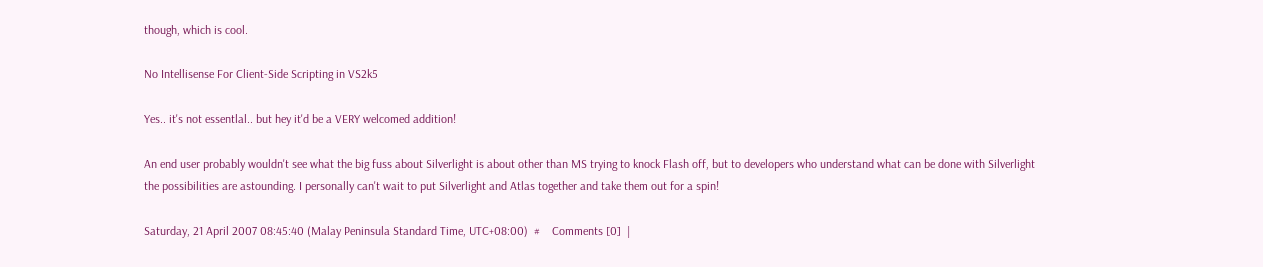though, which is cool.

No Intellisense For Client-Side Scripting in VS2k5

Yes.. it's not essentlal.. but hey it'd be a VERY welcomed addition!

An end user probably wouldn't see what the big fuss about Silverlight is about other than MS trying to knock Flash off, but to developers who understand what can be done with Silverlight the possibilities are astounding. I personally can't wait to put Silverlight and Atlas together and take them out for a spin!

Saturday, 21 April 2007 08:45:40 (Malay Peninsula Standard Time, UTC+08:00)  #    Comments [0]  |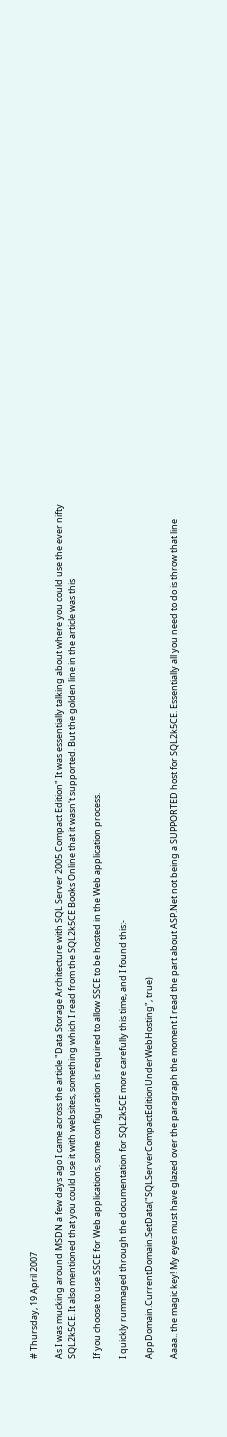# Thursday, 19 April 2007

As I was mucking around MSDN a few days ago I came across the article "Data Storage Architecture with SQL Server 2005 Compact Edition" It was essentially talking about where you could use the ever nifty SQL2k5CE. It also mentioned that you could use it with websites, something which I read from the SQL2k5CE Books Online that it wasn't supported. But the golden line in the article was this

If you choose to use SSCE for Web applications, some configuration is required to allow SSCE to be hosted in the Web application process.

I quickly rummaged through the documentation for SQL2k5CE more carefully this time, and I found this:-

AppDomain.CurrentDomain.SetData("SQLServerCompactEditionUnderWebHosting", true)

Aaaa.. the magic key! My eyes must have glazed over the paragraph the moment I read the part about ASP.Net not being a SUPPORTED host for SQL2k5CE. Essentially all you need to do is throw that line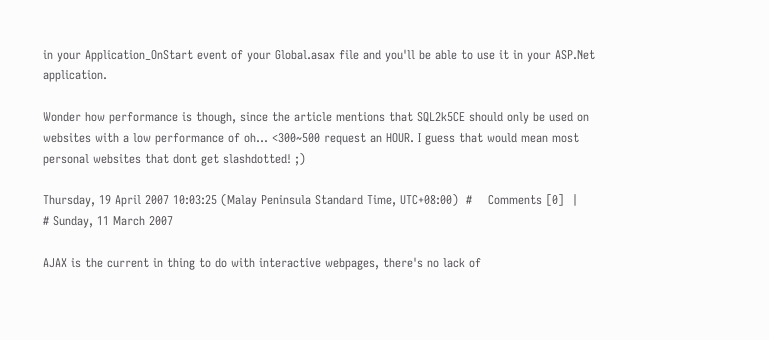in your Application_OnStart event of your Global.asax file and you'll be able to use it in your ASP.Net application.

Wonder how performance is though, since the article mentions that SQL2k5CE should only be used on websites with a low performance of oh... <300~500 request an HOUR. I guess that would mean most personal websites that dont get slashdotted! ;)

Thursday, 19 April 2007 10:03:25 (Malay Peninsula Standard Time, UTC+08:00)  #    Comments [0]  |
# Sunday, 11 March 2007

AJAX is the current in thing to do with interactive webpages, there's no lack of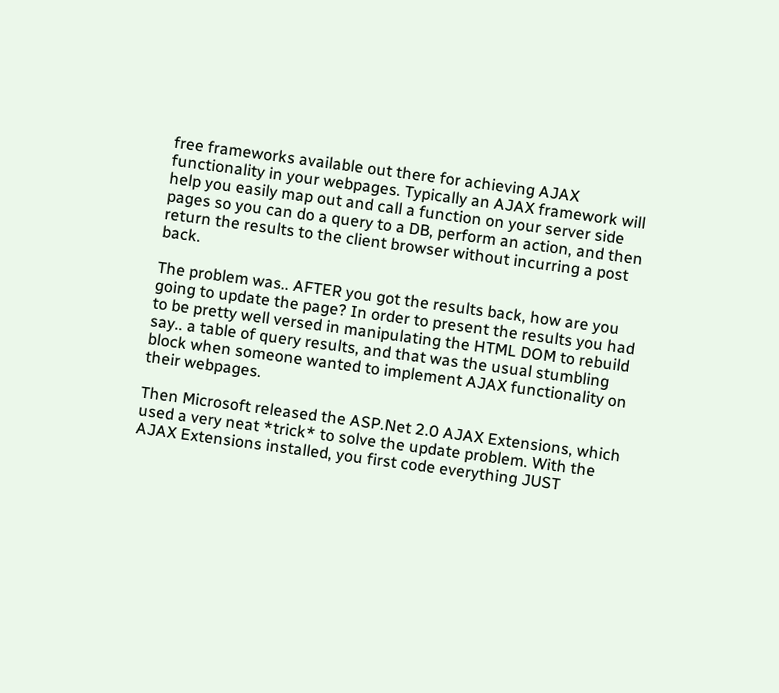free frameworks available out there for achieving AJAX functionality in your webpages. Typically an AJAX framework will help you easily map out and call a function on your server side pages so you can do a query to a DB, perform an action, and then return the results to the client browser without incurring a post back.

The problem was.. AFTER you got the results back, how are you going to update the page? In order to present the results you had to be pretty well versed in manipulating the HTML DOM to rebuild say.. a table of query results, and that was the usual stumbling block when someone wanted to implement AJAX functionality on their webpages.

Then Microsoft released the ASP.Net 2.0 AJAX Extensions, which used a very neat *trick* to solve the update problem. With the AJAX Extensions installed, you first code everything JUST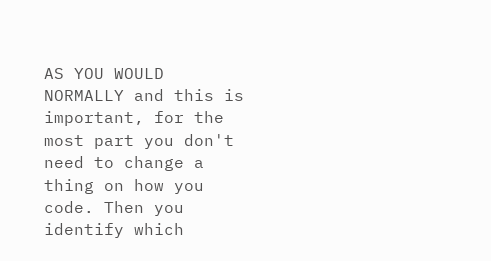AS YOU WOULD NORMALLY and this is important, for the most part you don't need to change a thing on how you code. Then you identify which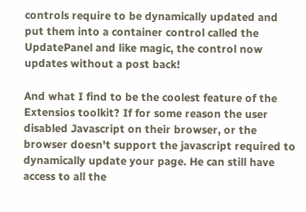controls require to be dynamically updated and put them into a container control called the UpdatePanel and like magic, the control now updates without a post back!

And what I find to be the coolest feature of the Extensios toolkit? If for some reason the user disabled Javascript on their browser, or the browser doesn't support the javascript required to dynamically update your page. He can still have access to all the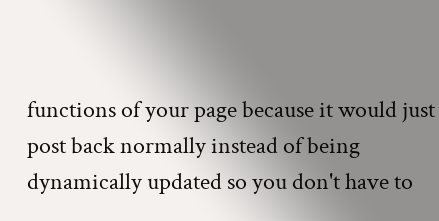functions of your page because it would just post back normally instead of being dynamically updated so you don't have to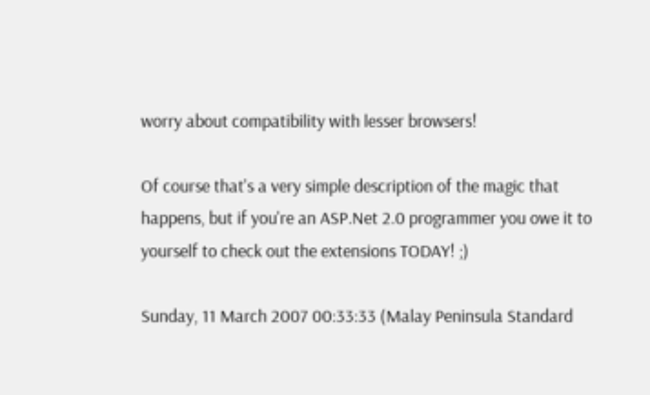worry about compatibility with lesser browsers!

Of course that's a very simple description of the magic that happens, but if you're an ASP.Net 2.0 programmer you owe it to yourself to check out the extensions TODAY! ;)

Sunday, 11 March 2007 00:33:33 (Malay Peninsula Standard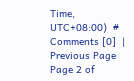Time, UTC+08:00)  #    Comments [0]  |
Previous Page Page 2 of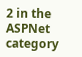2 in the ASPNet category